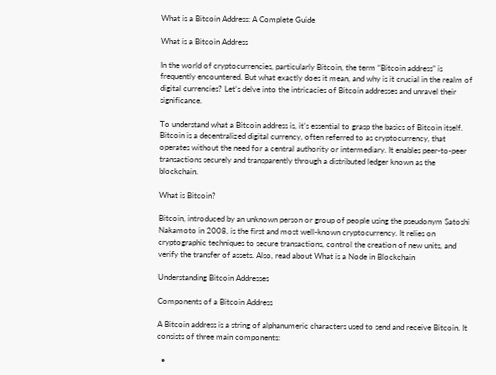What is a Bitcoin Address: A Complete Guide

What is a Bitcoin Address

In the world of cryptocurrencies, particularly Bitcoin, the term “Bitcoin address” is frequently encountered. But what exactly does it mean, and why is it crucial in the realm of digital currencies? Let’s delve into the intricacies of Bitcoin addresses and unravel their significance.

To understand what a Bitcoin address is, it’s essential to grasp the basics of Bitcoin itself. Bitcoin is a decentralized digital currency, often referred to as cryptocurrency, that operates without the need for a central authority or intermediary. It enables peer-to-peer transactions securely and transparently through a distributed ledger known as the blockchain.

What is Bitcoin?

Bitcoin, introduced by an unknown person or group of people using the pseudonym Satoshi Nakamoto in 2008, is the first and most well-known cryptocurrency. It relies on cryptographic techniques to secure transactions, control the creation of new units, and verify the transfer of assets. Also, read about What is a Node in Blockchain

Understanding Bitcoin Addresses

Components of a Bitcoin Address

A Bitcoin address is a string of alphanumeric characters used to send and receive Bitcoin. It consists of three main components:

  •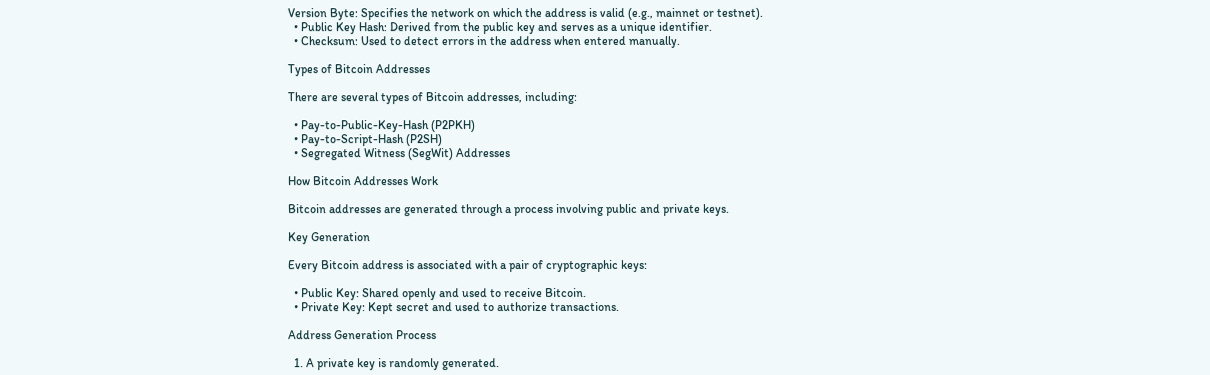Version Byte: Specifies the network on which the address is valid (e.g., mainnet or testnet).
  • Public Key Hash: Derived from the public key and serves as a unique identifier.
  • Checksum: Used to detect errors in the address when entered manually.

Types of Bitcoin Addresses

There are several types of Bitcoin addresses, including:

  • Pay-to-Public-Key-Hash (P2PKH)
  • Pay-to-Script-Hash (P2SH)
  • Segregated Witness (SegWit) Addresses

How Bitcoin Addresses Work

Bitcoin addresses are generated through a process involving public and private keys.

Key Generation

Every Bitcoin address is associated with a pair of cryptographic keys:

  • Public Key: Shared openly and used to receive Bitcoin.
  • Private Key: Kept secret and used to authorize transactions.

Address Generation Process

  1. A private key is randomly generated.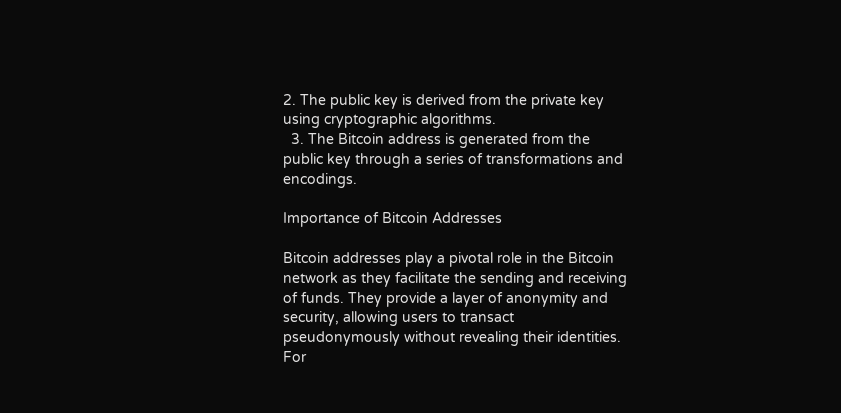2. The public key is derived from the private key using cryptographic algorithms.
  3. The Bitcoin address is generated from the public key through a series of transformations and encodings.

Importance of Bitcoin Addresses

Bitcoin addresses play a pivotal role in the Bitcoin network as they facilitate the sending and receiving of funds. They provide a layer of anonymity and security, allowing users to transact pseudonymously without revealing their identities. For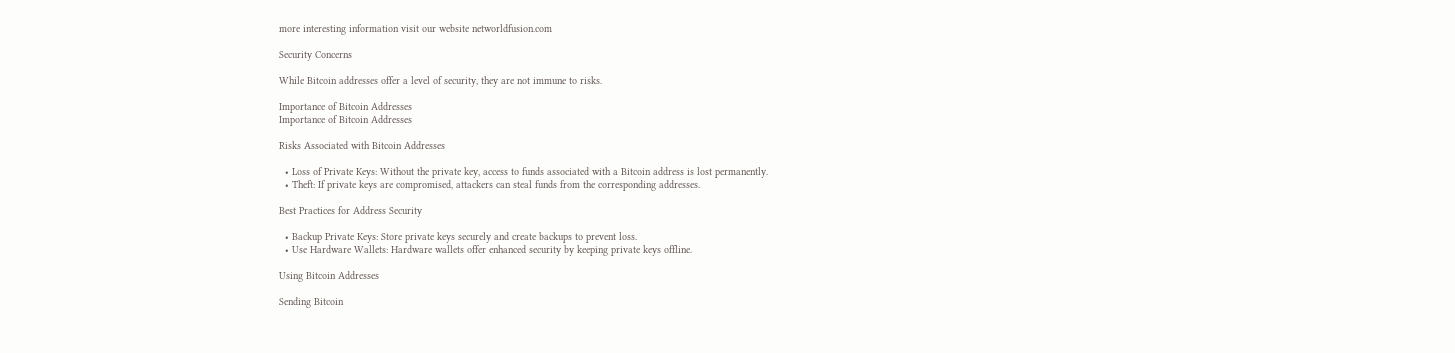more interesting information visit our website networldfusion.com

Security Concerns

While Bitcoin addresses offer a level of security, they are not immune to risks.

Importance of Bitcoin Addresses
Importance of Bitcoin Addresses

Risks Associated with Bitcoin Addresses

  • Loss of Private Keys: Without the private key, access to funds associated with a Bitcoin address is lost permanently.
  • Theft: If private keys are compromised, attackers can steal funds from the corresponding addresses.

Best Practices for Address Security

  • Backup Private Keys: Store private keys securely and create backups to prevent loss.
  • Use Hardware Wallets: Hardware wallets offer enhanced security by keeping private keys offline.

Using Bitcoin Addresses

Sending Bitcoin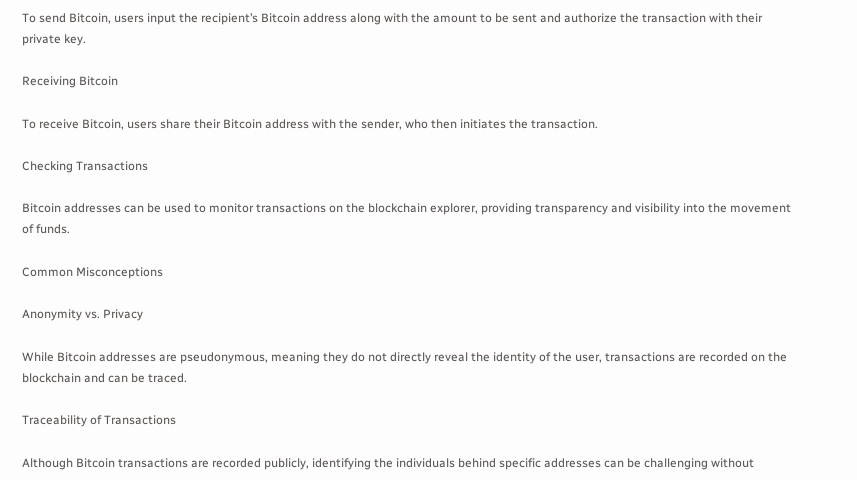To send Bitcoin, users input the recipient’s Bitcoin address along with the amount to be sent and authorize the transaction with their private key.

Receiving Bitcoin

To receive Bitcoin, users share their Bitcoin address with the sender, who then initiates the transaction.

Checking Transactions

Bitcoin addresses can be used to monitor transactions on the blockchain explorer, providing transparency and visibility into the movement of funds.

Common Misconceptions

Anonymity vs. Privacy

While Bitcoin addresses are pseudonymous, meaning they do not directly reveal the identity of the user, transactions are recorded on the blockchain and can be traced.

Traceability of Transactions

Although Bitcoin transactions are recorded publicly, identifying the individuals behind specific addresses can be challenging without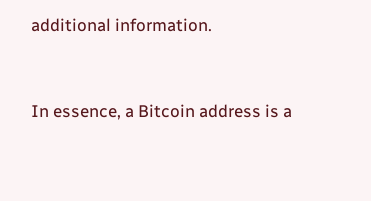additional information.


In essence, a Bitcoin address is a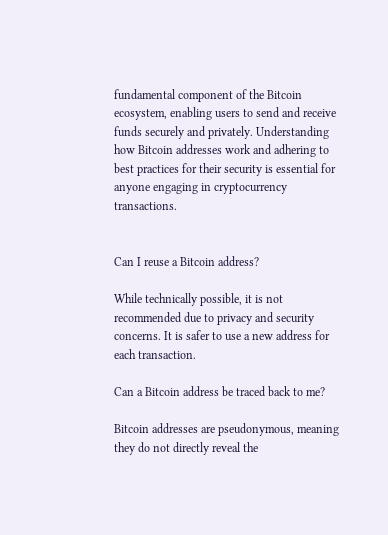fundamental component of the Bitcoin ecosystem, enabling users to send and receive funds securely and privately. Understanding how Bitcoin addresses work and adhering to best practices for their security is essential for anyone engaging in cryptocurrency transactions.


Can I reuse a Bitcoin address?

While technically possible, it is not recommended due to privacy and security concerns. It is safer to use a new address for each transaction.

Can a Bitcoin address be traced back to me?

Bitcoin addresses are pseudonymous, meaning they do not directly reveal the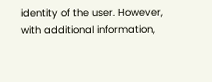identity of the user. However, with additional information,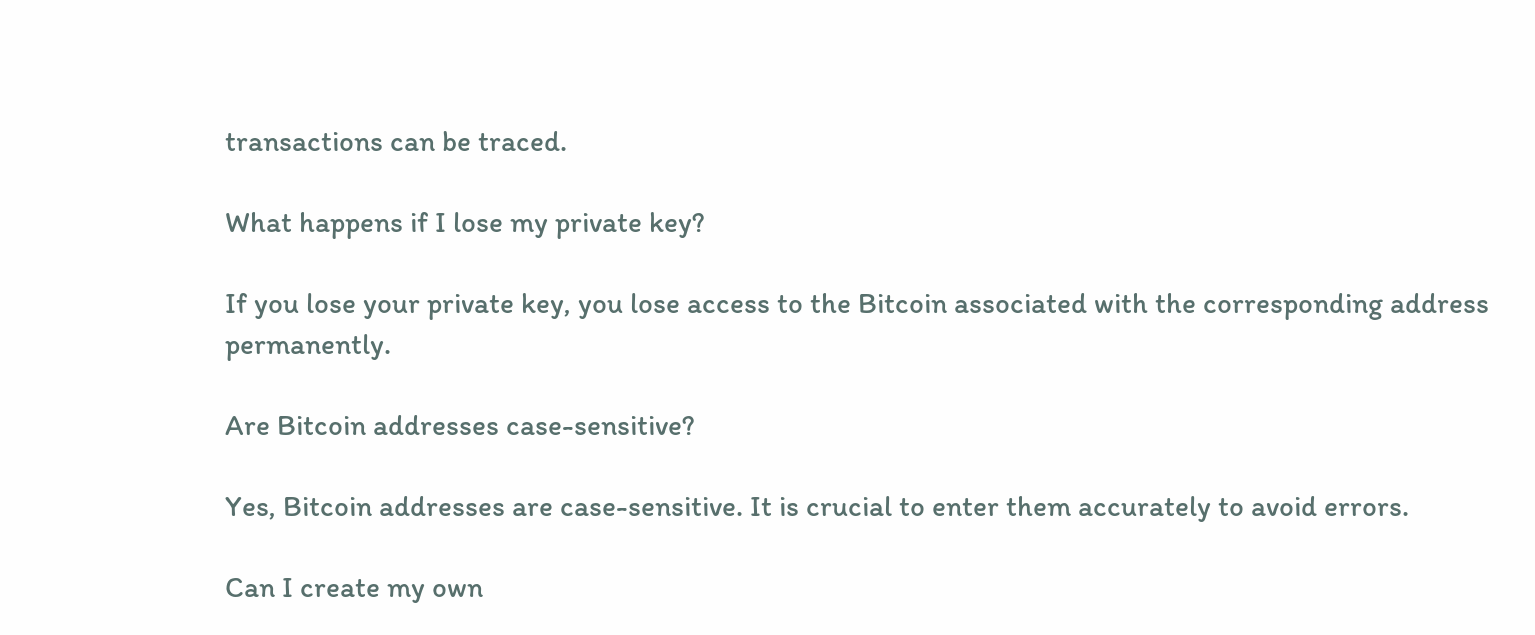transactions can be traced.

What happens if I lose my private key?

If you lose your private key, you lose access to the Bitcoin associated with the corresponding address permanently.

Are Bitcoin addresses case-sensitive?

Yes, Bitcoin addresses are case-sensitive. It is crucial to enter them accurately to avoid errors.

Can I create my own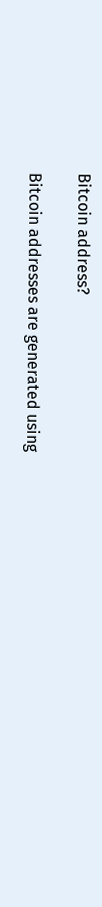Bitcoin address?

Bitcoin addresses are generated using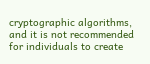cryptographic algorithms, and it is not recommended for individuals to create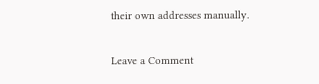their own addresses manually.

Leave a Comment